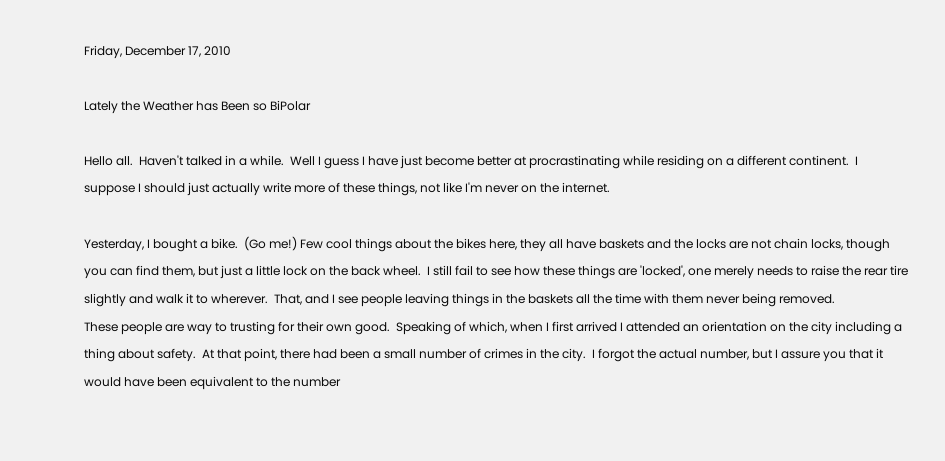Friday, December 17, 2010

Lately the Weather has Been so BiPolar

Hello all.  Haven't talked in a while.  Well I guess I have just become better at procrastinating while residing on a different continent.  I suppose I should just actually write more of these things, not like I'm never on the internet.

Yesterday, I bought a bike.  (Go me!) Few cool things about the bikes here, they all have baskets and the locks are not chain locks, though you can find them, but just a little lock on the back wheel.  I still fail to see how these things are 'locked', one merely needs to raise the rear tire slightly and walk it to wherever.  That, and I see people leaving things in the baskets all the time with them never being removed.
These people are way to trusting for their own good.  Speaking of which, when I first arrived I attended an orientation on the city including a thing about safety.  At that point, there had been a small number of crimes in the city.  I forgot the actual number, but I assure you that it would have been equivalent to the number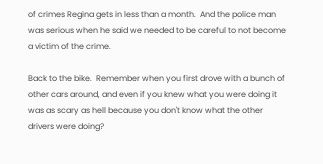of crimes Regina gets in less than a month.  And the police man was serious when he said we needed to be careful to not become a victim of the crime.

Back to the bike.  Remember when you first drove with a bunch of other cars around, and even if you knew what you were doing it was as scary as hell because you don't know what the other drivers were doing?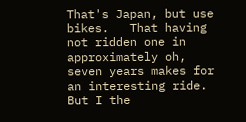That's Japan, but use bikes.   That having not ridden one in approximately oh, seven years makes for an interesting ride.  But I the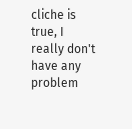cliche is true, I really don't have any problem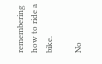remembering how to ride a bike.

No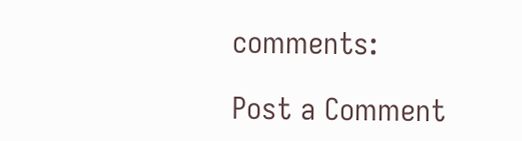comments:

Post a Comment